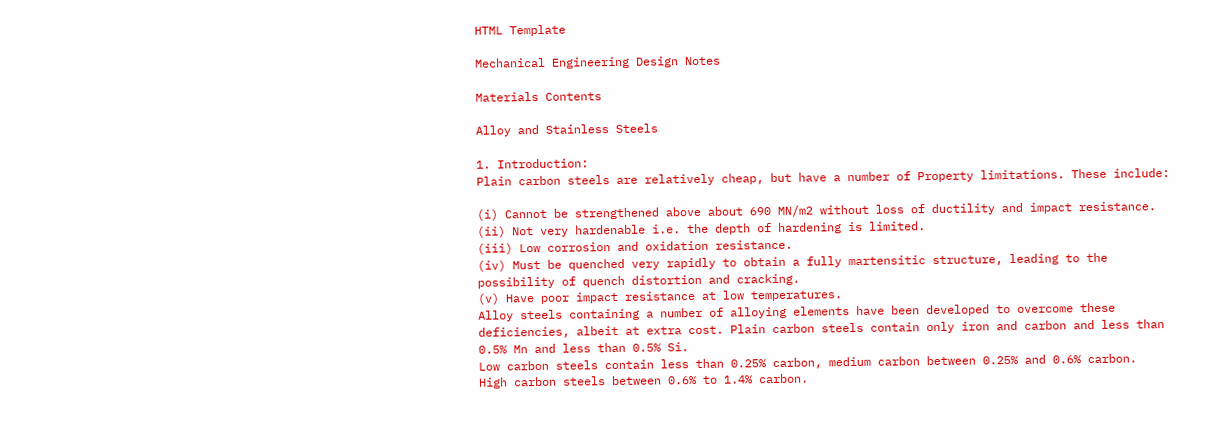HTML Template

Mechanical Engineering Design Notes

Materials Contents

Alloy and Stainless Steels

1. Introduction:
Plain carbon steels are relatively cheap, but have a number of Property limitations. These include:

(i) Cannot be strengthened above about 690 MN/m2 without loss of ductility and impact resistance.
(ii) Not very hardenable i.e. the depth of hardening is limited.
(iii) Low corrosion and oxidation resistance.
(iv) Must be quenched very rapidly to obtain a fully martensitic structure, leading to the possibility of quench distortion and cracking.
(v) Have poor impact resistance at low temperatures.
Alloy steels containing a number of alloying elements have been developed to overcome these deficiencies, albeit at extra cost. Plain carbon steels contain only iron and carbon and less than 0.5% Mn and less than 0.5% Si.
Low carbon steels contain less than 0.25% carbon, medium carbon between 0.25% and 0.6% carbon.
High carbon steels between 0.6% to 1.4% carbon.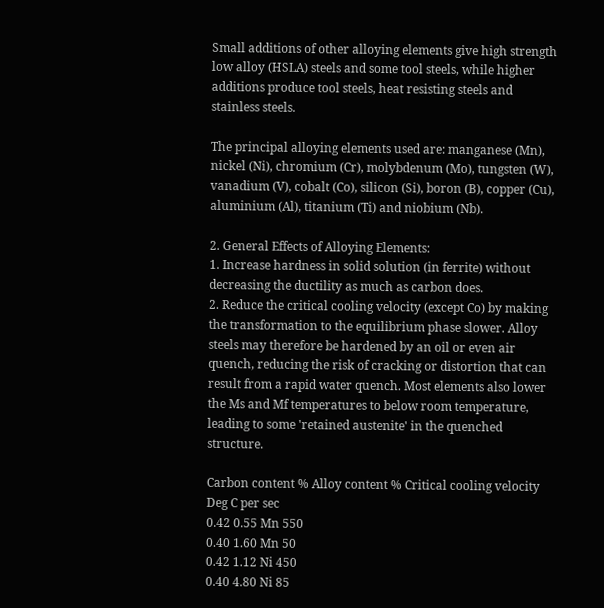Small additions of other alloying elements give high strength low alloy (HSLA) steels and some tool steels, while higher additions produce tool steels, heat resisting steels and stainless steels.

The principal alloying elements used are: manganese (Mn), nickel (Ni), chromium (Cr), molybdenum (Mo), tungsten (W), vanadium (V), cobalt (Co), silicon (Si), boron (B), copper (Cu), aluminium (Al), titanium (Ti) and niobium (Nb).

2. General Effects of Alloying Elements:
1. Increase hardness in solid solution (in ferrite) without decreasing the ductility as much as carbon does.
2. Reduce the critical cooling velocity (except Co) by making the transformation to the equilibrium phase slower. Alloy steels may therefore be hardened by an oil or even air quench, reducing the risk of cracking or distortion that can result from a rapid water quench. Most elements also lower the Ms and Mf temperatures to below room temperature, leading to some 'retained austenite' in the quenched structure.

Carbon content % Alloy content % Critical cooling velocity Deg C per sec
0.42 0.55 Mn 550
0.40 1.60 Mn 50
0.42 1.12 Ni 450
0.40 4.80 Ni 85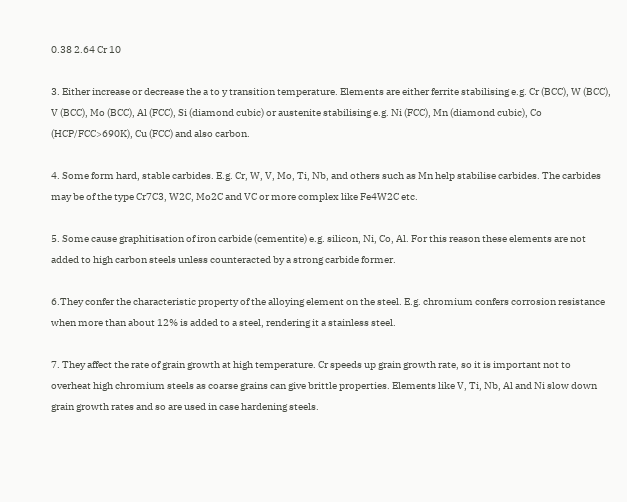0.38 2.64 Cr 10

3. Either increase or decrease the a to y transition temperature. Elements are either ferrite stabilising e.g. Cr (BCC), W (BCC), V (BCC), Mo (BCC), Al (FCC), Si (diamond cubic) or austenite stabilising e.g. Ni (FCC), Mn (diamond cubic), Co (HCP/FCC>690K), Cu (FCC) and also carbon.

4. Some form hard, stable carbides. E.g. Cr, W, V, Mo, Ti, Nb, and others such as Mn help stabilise carbides. The carbides may be of the type Cr7C3, W2C, Mo2C and VC or more complex like Fe4W2C etc.

5. Some cause graphitisation of iron carbide (cementite) e.g. silicon, Ni, Co, Al. For this reason these elements are not added to high carbon steels unless counteracted by a strong carbide former.

6.They confer the characteristic property of the alloying element on the steel. E.g. chromium confers corrosion resistance when more than about 12% is added to a steel, rendering it a stainless steel.

7. They affect the rate of grain growth at high temperature. Cr speeds up grain growth rate, so it is important not to overheat high chromium steels as coarse grains can give brittle properties. Elements like V, Ti, Nb, Al and Ni slow down grain growth rates and so are used in case hardening steels.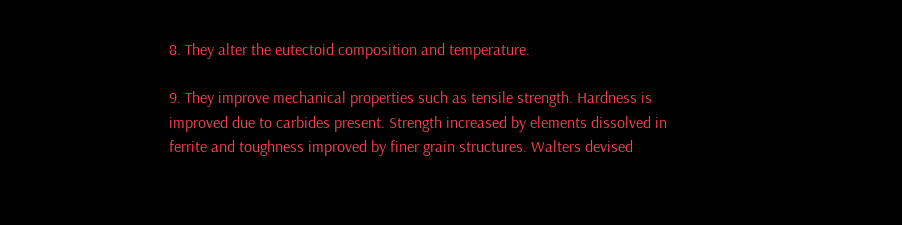8. They alter the eutectoid composition and temperature.

9. They improve mechanical properties such as tensile strength. Hardness is improved due to carbides present. Strength increased by elements dissolved in ferrite and toughness improved by finer grain structures. Walters devised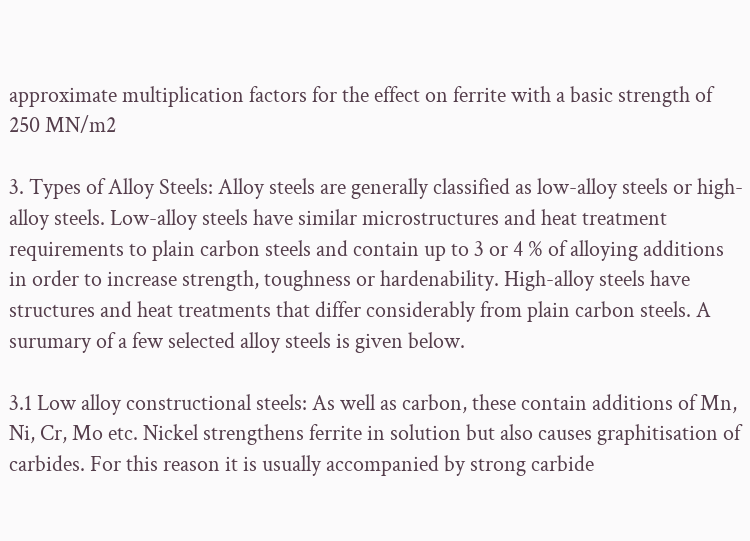approximate multiplication factors for the effect on ferrite with a basic strength of 250 MN/m2

3. Types of Alloy Steels: Alloy steels are generally classified as low-alloy steels or high-alloy steels. Low-alloy steels have similar microstructures and heat treatment requirements to plain carbon steels and contain up to 3 or 4 % of alloying additions in order to increase strength, toughness or hardenability. High-alloy steels have structures and heat treatments that differ considerably from plain carbon steels. A surumary of a few selected alloy steels is given below.

3.1 Low alloy constructional steels: As well as carbon, these contain additions of Mn, Ni, Cr, Mo etc. Nickel strengthens ferrite in solution but also causes graphitisation of carbides. For this reason it is usually accompanied by strong carbide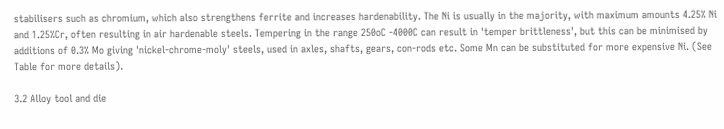stabilisers such as chromium, which also strengthens ferrite and increases hardenability. The Ni is usually in the majority, with maximum amounts 4.25% Ni and 1.25%Cr, often resulting in air hardenable steels. Tempering in the range 250oC -4000C can result in 'temper brittleness', but this can be minimised by additions of 0.3% Mo giving 'nickel-chrome-moly' steels, used in axles, shafts, gears, con-rods etc. Some Mn can be substituted for more expensive Ni. (See Table for more details).

3.2 Alloy tool and die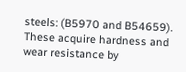steels: (B5970 and B54659). These acquire hardness and wear resistance by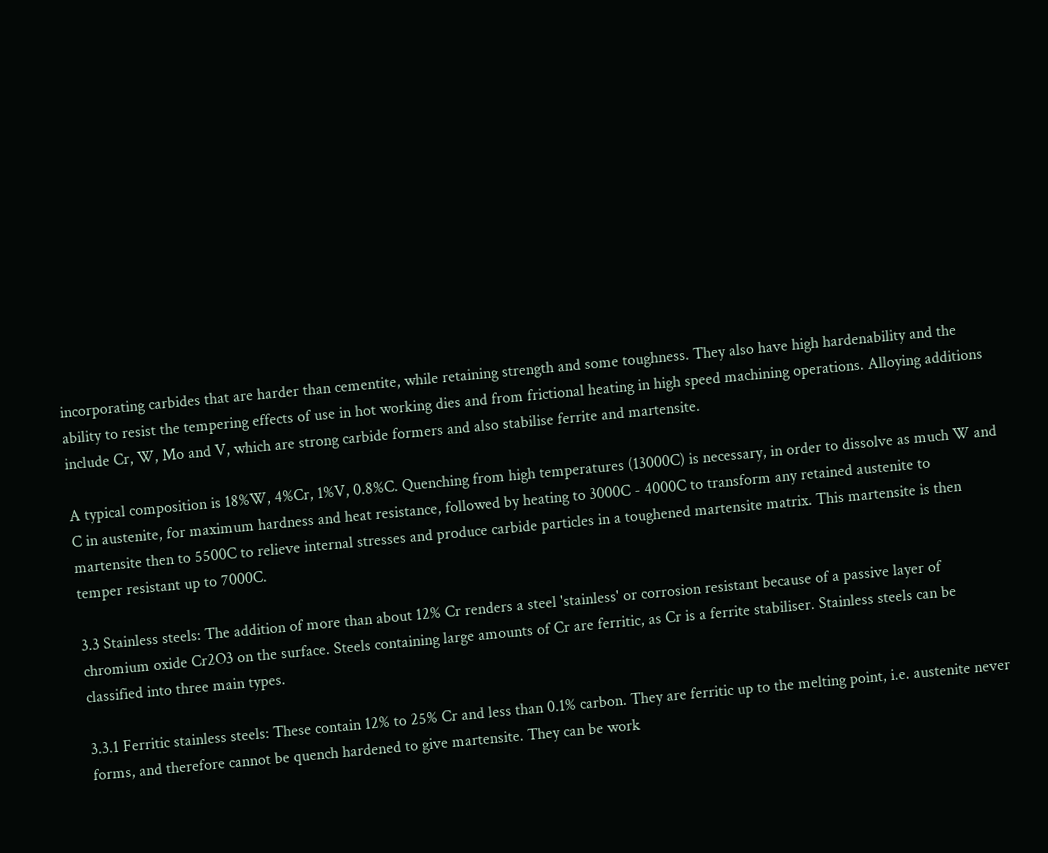incorporating carbides that are harder than cementite, while retaining strength and some toughness. They also have high hardenability and the ability to resist the tempering effects of use in hot working dies and from frictional heating in high speed machining operations. Alloying additions include Cr, W, Mo and V, which are strong carbide formers and also stabilise ferrite and martensite.

A typical composition is 18%W, 4%Cr, 1%V, 0.8%C. Quenching from high temperatures (13000C) is necessary, in order to dissolve as much W and C in austenite, for maximum hardness and heat resistance, followed by heating to 3000C - 4000C to transform any retained austenite to martensite then to 5500C to relieve internal stresses and produce carbide particles in a toughened martensite matrix. This martensite is then temper resistant up to 7000C.

3.3 Stainless steels: The addition of more than about 12% Cr renders a steel 'stainless' or corrosion resistant because of a passive layer of chromium oxide Cr2O3 on the surface. Steels containing large amounts of Cr are ferritic, as Cr is a ferrite stabiliser. Stainless steels can be classified into three main types.

3.3.1 Ferritic stainless steels: These contain 12% to 25% Cr and less than 0.1% carbon. They are ferritic up to the melting point, i.e. austenite never forms, and therefore cannot be quench hardened to give martensite. They can be work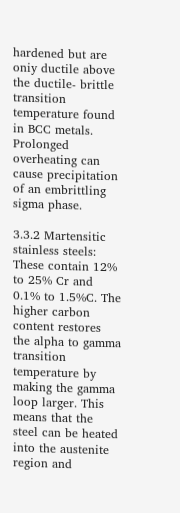hardened but are oniy ductile above the ductile- brittle transition temperature found in BCC metals. Prolonged overheating can cause precipitation of an embrittling sigma phase.

3.3.2 Martensitic stainless steels: These contain 12% to 25% Cr and 0.1% to 1.5%C. The higher carbon content restores the alpha to gamma transition temperature by making the gamma loop larger. This means that the steel can be heated into the austenite region and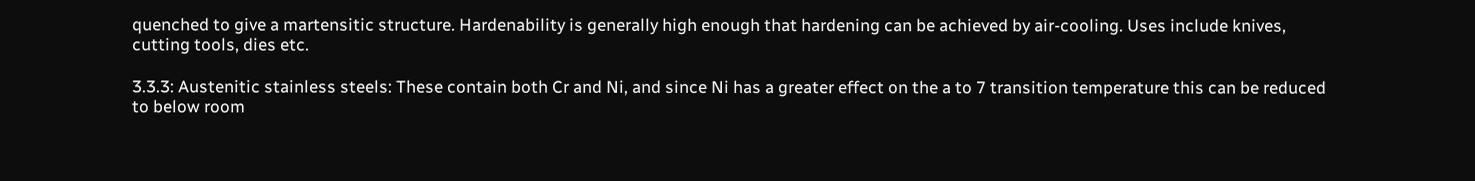quenched to give a martensitic structure. Hardenability is generally high enough that hardening can be achieved by air-cooling. Uses include knives, cutting tools, dies etc.

3.3.3: Austenitic stainless steels: These contain both Cr and Ni, and since Ni has a greater effect on the a to 7 transition temperature this can be reduced to below room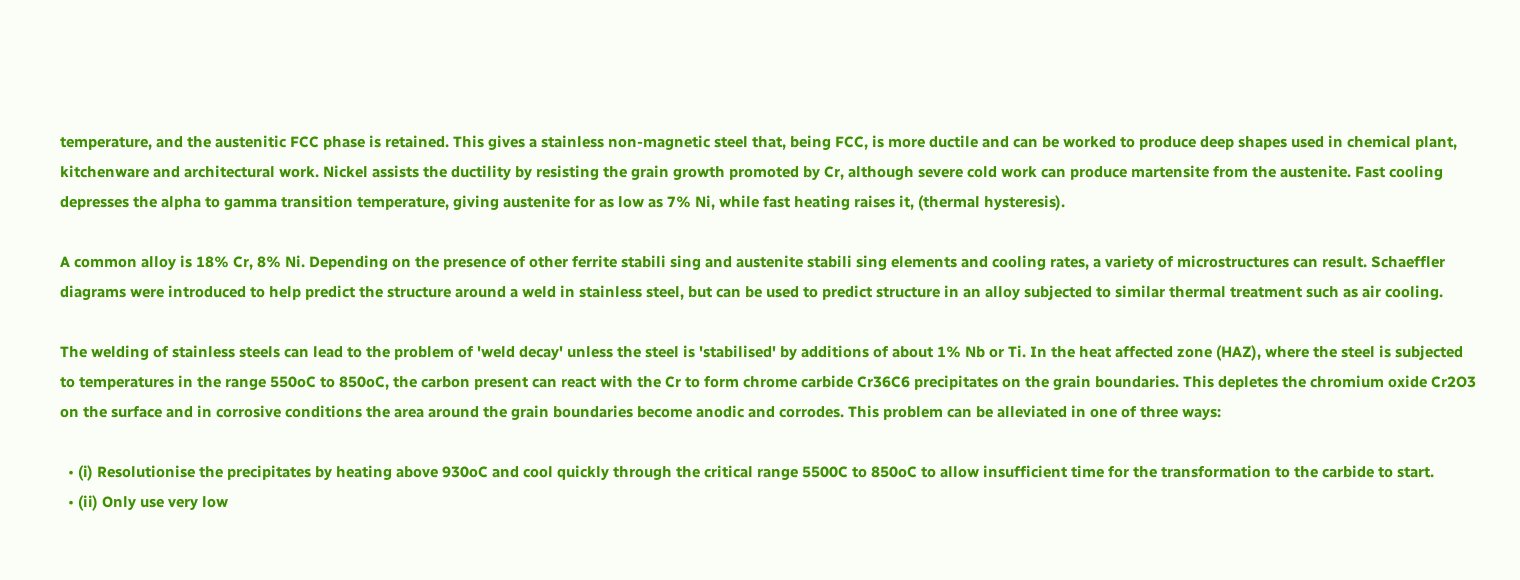temperature, and the austenitic FCC phase is retained. This gives a stainless non-magnetic steel that, being FCC, is more ductile and can be worked to produce deep shapes used in chemical plant, kitchenware and architectural work. Nickel assists the ductility by resisting the grain growth promoted by Cr, although severe cold work can produce martensite from the austenite. Fast cooling depresses the alpha to gamma transition temperature, giving austenite for as low as 7% Ni, while fast heating raises it, (thermal hysteresis).

A common alloy is 18% Cr, 8% Ni. Depending on the presence of other ferrite stabili sing and austenite stabili sing elements and cooling rates, a variety of microstructures can result. Schaeffler diagrams were introduced to help predict the structure around a weld in stainless steel, but can be used to predict structure in an alloy subjected to similar thermal treatment such as air cooling.

The welding of stainless steels can lead to the problem of 'weld decay' unless the steel is 'stabilised' by additions of about 1% Nb or Ti. In the heat affected zone (HAZ), where the steel is subjected to temperatures in the range 550oC to 850oC, the carbon present can react with the Cr to form chrome carbide Cr36C6 precipitates on the grain boundaries. This depletes the chromium oxide Cr2O3 on the surface and in corrosive conditions the area around the grain boundaries become anodic and corrodes. This problem can be alleviated in one of three ways:

  • (i) Resolutionise the precipitates by heating above 930oC and cool quickly through the critical range 5500C to 850oC to allow insufficient time for the transformation to the carbide to start.
  • (ii) Only use very low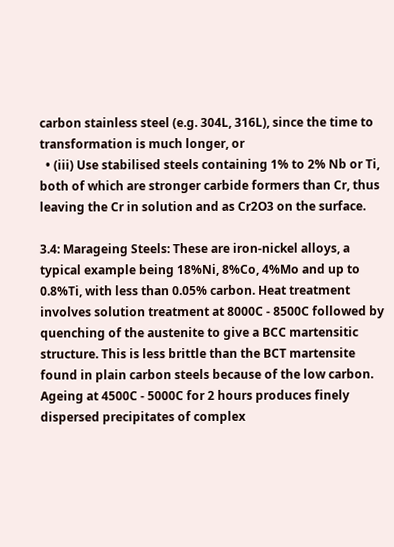carbon stainless steel (e.g. 304L, 316L), since the time to transformation is much longer, or
  • (iii) Use stabilised steels containing 1% to 2% Nb or Ti, both of which are stronger carbide formers than Cr, thus leaving the Cr in solution and as Cr2O3 on the surface.

3.4: Marageing Steels: These are iron-nickel alloys, a typical example being 18%Ni, 8%Co, 4%Mo and up to 0.8%Ti, with less than 0.05% carbon. Heat treatment involves solution treatment at 8000C - 8500C followed by quenching of the austenite to give a BCC martensitic structure. This is less brittle than the BCT martensite found in plain carbon steels because of the low carbon. Ageing at 4500C - 5000C for 2 hours produces finely dispersed precipitates of complex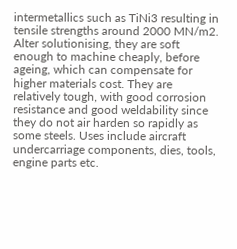intermetallics such as TiNi3 resulting in tensile strengths around 2000 MN/m2. Alter solutionising, they are soft enough to machine cheaply, before ageing, which can compensate for higher materials cost. They are relatively tough, with good corrosion resistance and good weldability since they do not air harden so rapidly as some steels. Uses include aircraft undercarriage components, dies, tools, engine parts etc.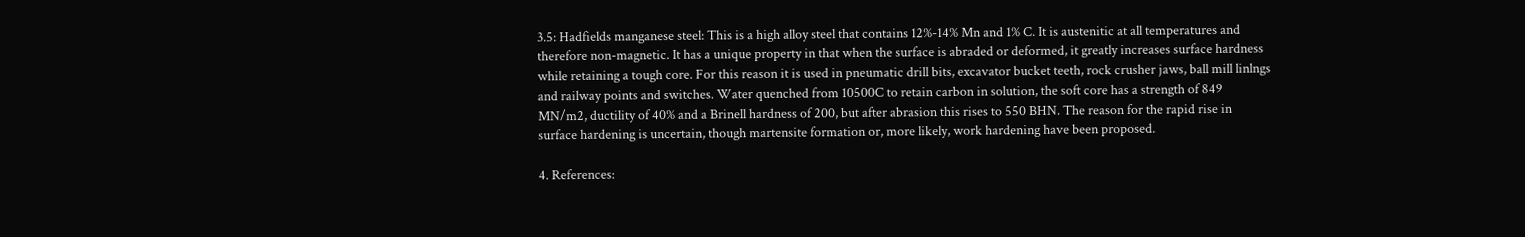3.5: Hadfields manganese steel: This is a high alloy steel that contains 12%-14% Mn and 1% C. It is austenitic at all temperatures and therefore non-magnetic. It has a unique property in that when the surface is abraded or deformed, it greatly increases surface hardness while retaining a tough core. For this reason it is used in pneumatic drill bits, excavator bucket teeth, rock crusher jaws, ball mill linlngs and railway points and switches. Water quenched from 10500C to retain carbon in solution, the soft core has a strength of 849 MN/m2, ductility of 40% and a Brinell hardness of 200, but after abrasion this rises to 550 BHN. The reason for the rapid rise in surface hardening is uncertain, though martensite formation or, more likely, work hardening have been proposed.

4. References: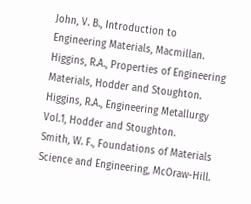John, V. B., Introduction to Engineering Materials, Macmillan.
Higgins, R.A., Properties of Engineering Materials, Hodder and Stoughton.
Higgins, R.A., Engineering Metallurgy Vol.1, Hodder and Stoughton.
Smith, W. F., Foundations of Materials Science and Engineering, McOraw-Hill.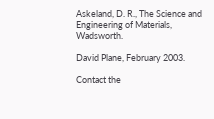Askeland, D. R., The Science and Engineering of Materials, Wadsworth.

David Plane, February 2003.

Contact the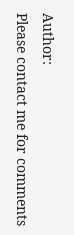Author:
Please contact me for comments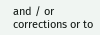and / or corrections or to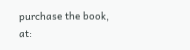purchase the book, at: